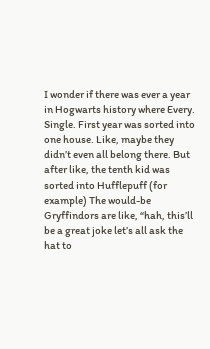I wonder if there was ever a year in Hogwarts history where Every. Single. First year was sorted into one house. Like, maybe they didn’t even all belong there. But after like, the tenth kid was sorted into Hufflepuff (for example) The would-be Gryffindors are like, “hah, this’ll be a great joke let’s all ask the hat to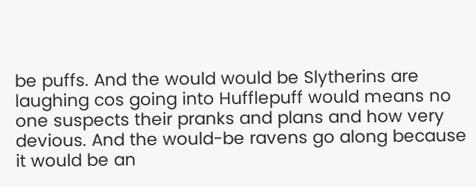be puffs. And the would would be Slytherins are laughing cos going into Hufflepuff would means no one suspects their pranks and plans and how very devious. And the would-be ravens go along because it would be an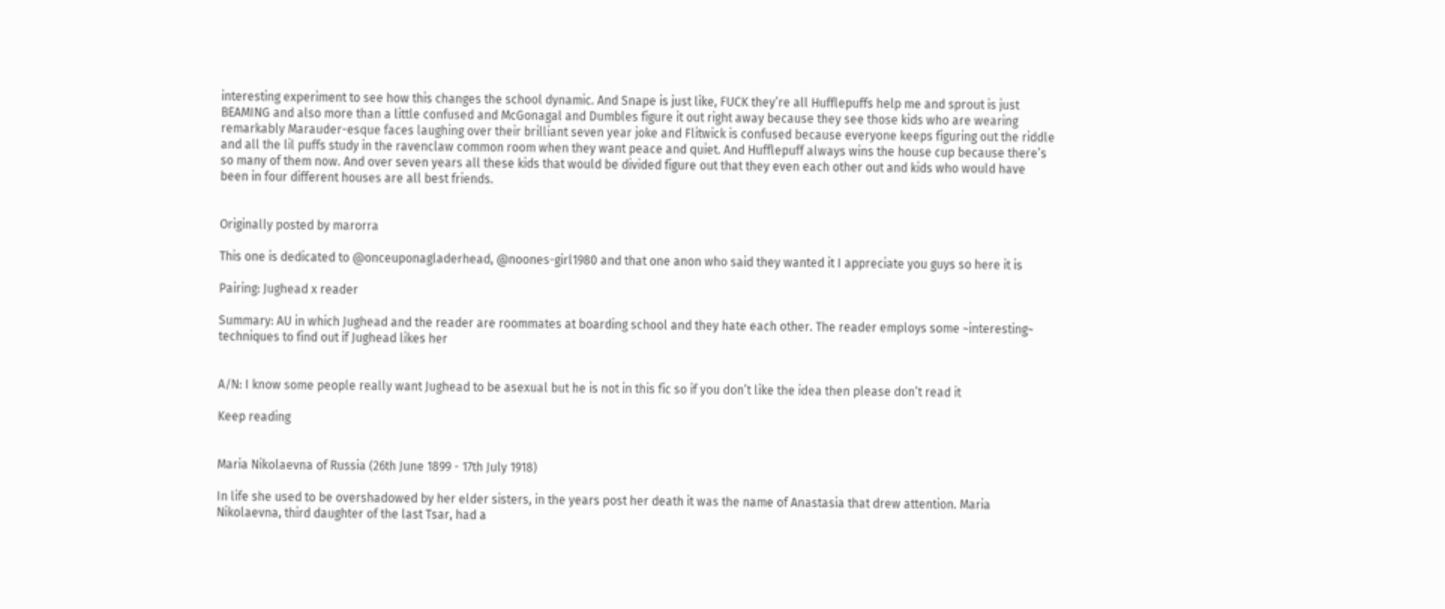interesting experiment to see how this changes the school dynamic. And Snape is just like, FUCK they’re all Hufflepuffs help me and sprout is just BEAMING and also more than a little confused and McGonagal and Dumbles figure it out right away because they see those kids who are wearing remarkably Marauder-esque faces laughing over their brilliant seven year joke and Flitwick is confused because everyone keeps figuring out the riddle and all the lil puffs study in the ravenclaw common room when they want peace and quiet. And Hufflepuff always wins the house cup because there’s so many of them now. And over seven years all these kids that would be divided figure out that they even each other out and kids who would have been in four different houses are all best friends.


Originally posted by marorra

This one is dedicated to @onceuponagladerhead, @noones-girl1980 and that one anon who said they wanted it I appreciate you guys so here it is

Pairing: Jughead x reader

Summary: AU in which Jughead and the reader are roommates at boarding school and they hate each other. The reader employs some ~interesting~ techniques to find out if Jughead likes her


A/N: I know some people really want Jughead to be asexual but he is not in this fic so if you don’t like the idea then please don’t read it

Keep reading


Maria Nikolaevna of Russia (26th June 1899 - 17th July 1918)

In life she used to be overshadowed by her elder sisters, in the years post her death it was the name of Anastasia that drew attention. Maria Nikolaevna, third daughter of the last Tsar, had a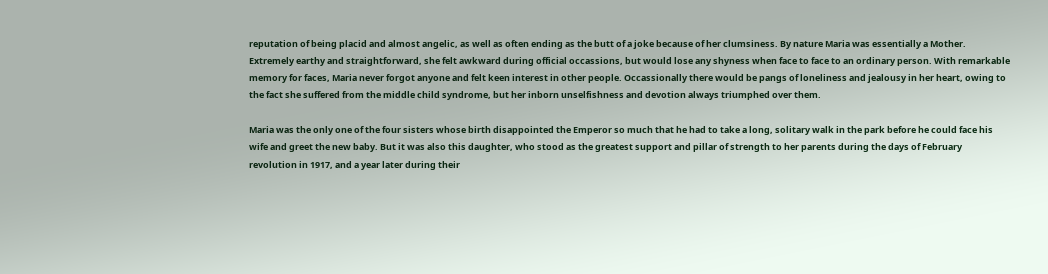reputation of being placid and almost angelic, as well as often ending as the butt of a joke because of her clumsiness. By nature Maria was essentially a Mother. Extremely earthy and straightforward, she felt awkward during official occassions, but would lose any shyness when face to face to an ordinary person. With remarkable memory for faces, Maria never forgot anyone and felt keen interest in other people. Occassionally there would be pangs of loneliness and jealousy in her heart, owing to the fact she suffered from the middle child syndrome, but her inborn unselfishness and devotion always triumphed over them.

Maria was the only one of the four sisters whose birth disappointed the Emperor so much that he had to take a long, solitary walk in the park before he could face his wife and greet the new baby. But it was also this daughter, who stood as the greatest support and pillar of strength to her parents during the days of February revolution in 1917, and a year later during their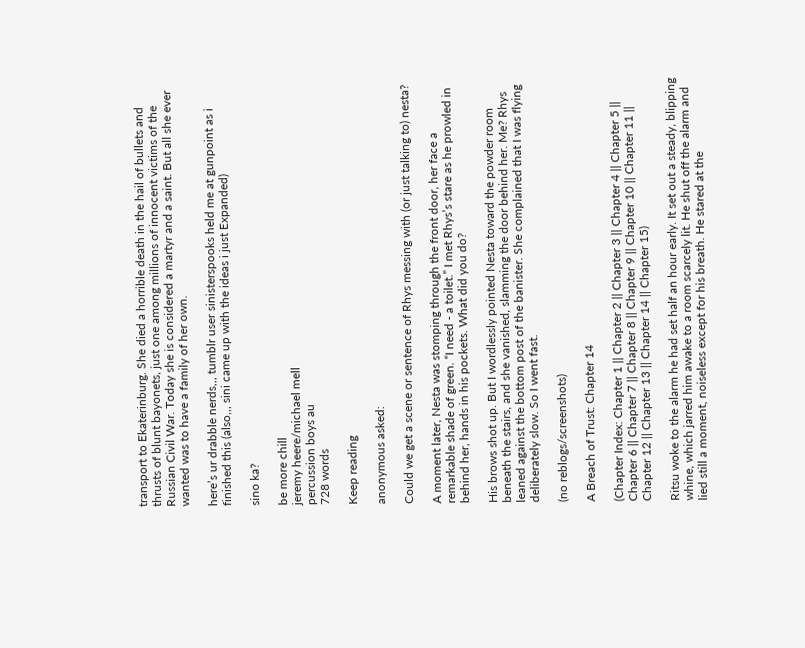transport to Ekaterinburg. She died a horrible death in the hail of bullets and thrusts of blunt bayonets, just one among millions of innocent victims of the Russian Civil War. Today she is considered a martyr and a saint. But all she ever wanted was to have a family of her own.

here’s ur drabble nerds,,, tumblr user sinisterspooks held me at gunpoint as i finished this (also,,, sini came up with the ideas i just Expanded)

sino ka?

be more chill
jeremy heere/michael mell
percussion boys au
728 words

Keep reading

anonymous asked:

Could we get a scene or sentence of Rhys messing with (or just talking to) nesta?

A moment later, Nesta was stomping through the front door, her face a remarkable shade of green. “I need - a toilet.” I met Rhys’s stare as he prowled in behind her, hands in his pockets. What did you do?

His brows shot up. But I wordlessly pointed Nesta toward the powder room beneath the stairs, and she vanished, slamming the door behind her. Me? Rhys leaned against the bottom post of the banister. She complained that I was flying deliberately slow. So I went fast.

(no reblogs/screenshots)

A Breach of Trust: Chapter 14

(Chapter Index: Chapter 1 || Chapter 2 || Chapter 3 || Chapter 4 || Chapter 5 || Chapter 6 || Chapter 7 || Chapter 8 || Chapter 9 || Chapter 10 || Chapter 11 || Chapter 12 || Chapter 13 || Chapter 14 || Chapter 15)

Ritsu woke to the alarm he had set half an hour early. It set out a steady, blipping whine, which jarred him awake to a room scarcely lit. He shut off the alarm and lied still a moment, noiseless except for his breath. He stared at the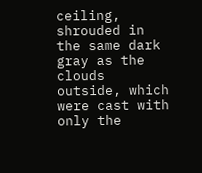ceiling, shrouded in the same dark gray as the clouds outside, which were cast with only the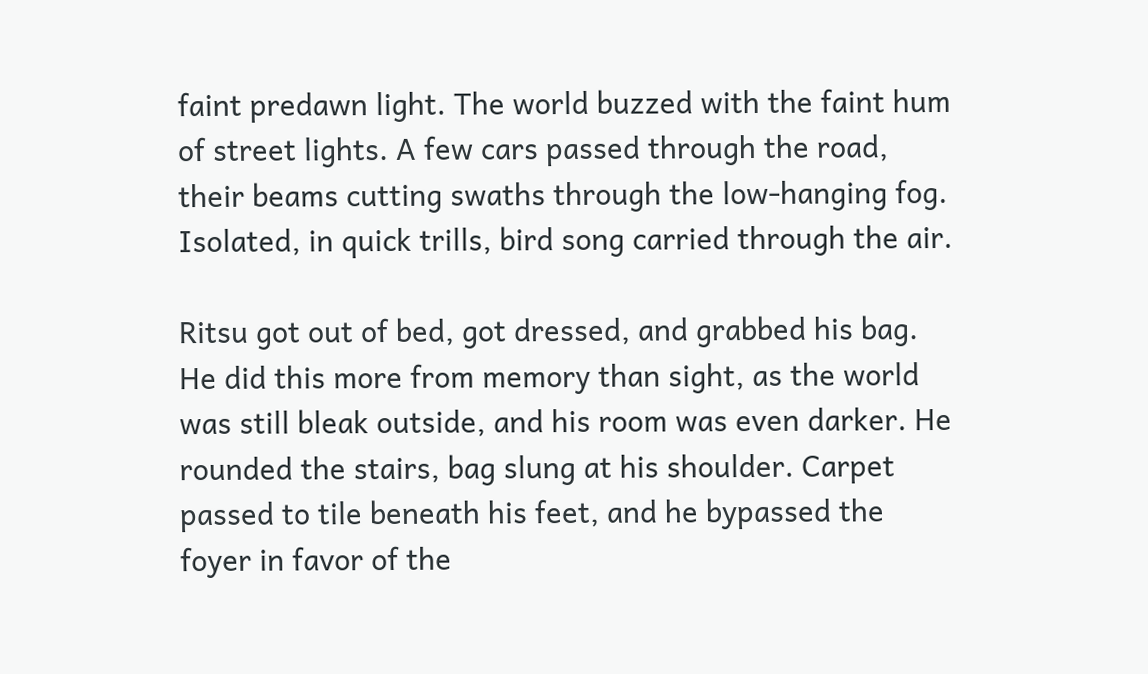faint predawn light. The world buzzed with the faint hum of street lights. A few cars passed through the road, their beams cutting swaths through the low-hanging fog. Isolated, in quick trills, bird song carried through the air.

Ritsu got out of bed, got dressed, and grabbed his bag. He did this more from memory than sight, as the world was still bleak outside, and his room was even darker. He rounded the stairs, bag slung at his shoulder. Carpet passed to tile beneath his feet, and he bypassed the foyer in favor of the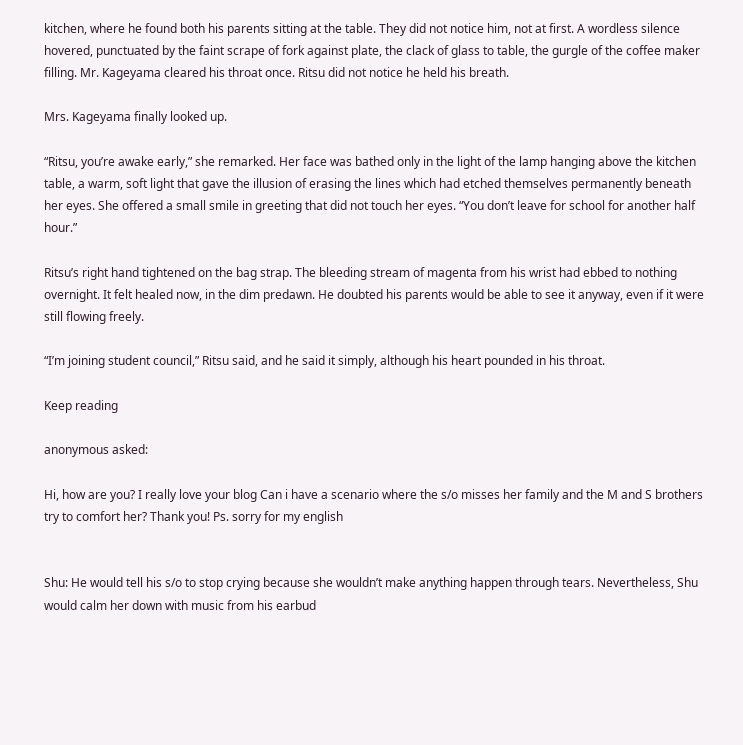kitchen, where he found both his parents sitting at the table. They did not notice him, not at first. A wordless silence hovered, punctuated by the faint scrape of fork against plate, the clack of glass to table, the gurgle of the coffee maker filling. Mr. Kageyama cleared his throat once. Ritsu did not notice he held his breath.

Mrs. Kageyama finally looked up.

“Ritsu, you’re awake early,” she remarked. Her face was bathed only in the light of the lamp hanging above the kitchen table, a warm, soft light that gave the illusion of erasing the lines which had etched themselves permanently beneath her eyes. She offered a small smile in greeting that did not touch her eyes. “You don’t leave for school for another half hour.”

Ritsu’s right hand tightened on the bag strap. The bleeding stream of magenta from his wrist had ebbed to nothing overnight. It felt healed now, in the dim predawn. He doubted his parents would be able to see it anyway, even if it were still flowing freely.

“I’m joining student council,” Ritsu said, and he said it simply, although his heart pounded in his throat.

Keep reading

anonymous asked:

Hi, how are you? I really love your blog Can i have a scenario where the s/o misses her family and the M and S brothers try to comfort her? Thank you! Ps. sorry for my english


Shu: He would tell his s/o to stop crying because she wouldn’t make anything happen through tears. Nevertheless, Shu would calm her down with music from his earbud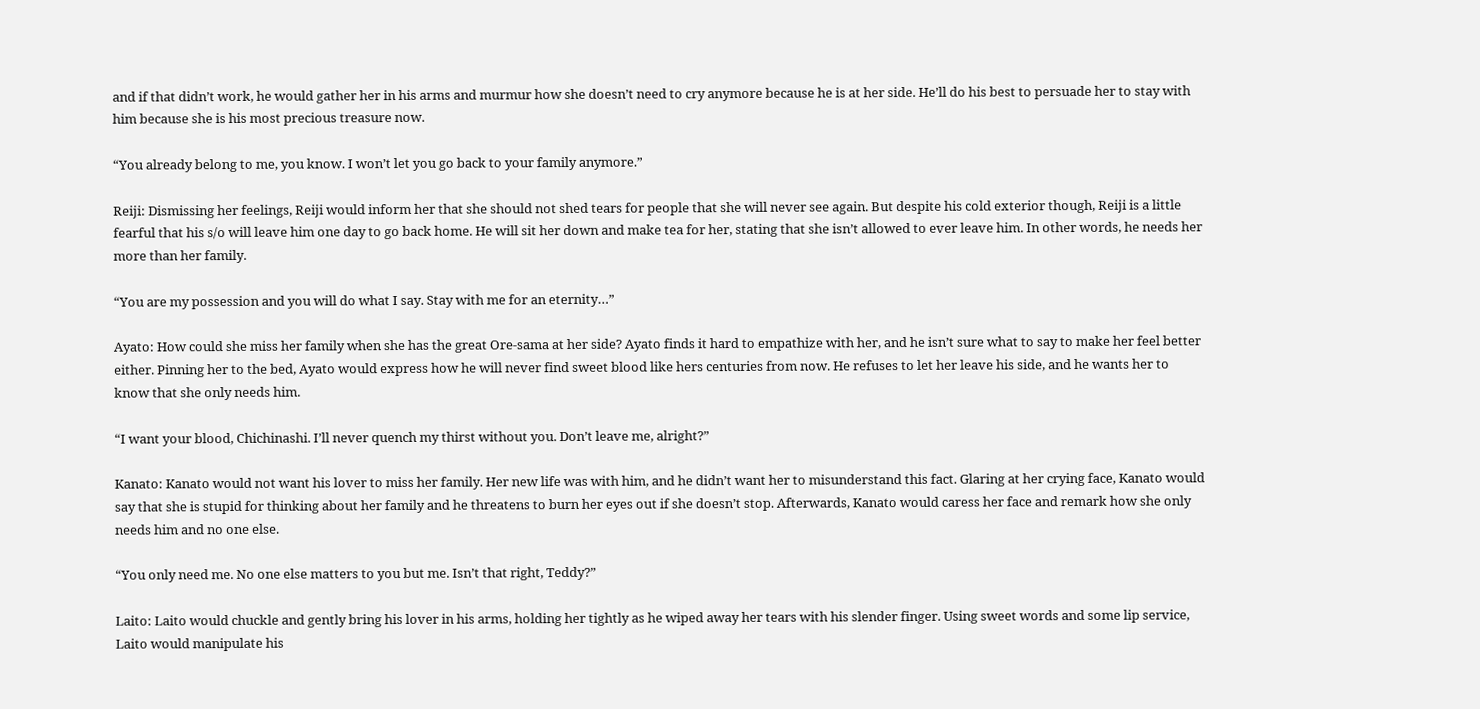and if that didn’t work, he would gather her in his arms and murmur how she doesn’t need to cry anymore because he is at her side. He’ll do his best to persuade her to stay with him because she is his most precious treasure now.

“You already belong to me, you know. I won’t let you go back to your family anymore.”

Reiji: Dismissing her feelings, Reiji would inform her that she should not shed tears for people that she will never see again. But despite his cold exterior though, Reiji is a little fearful that his s/o will leave him one day to go back home. He will sit her down and make tea for her, stating that she isn’t allowed to ever leave him. In other words, he needs her more than her family.

“You are my possession and you will do what I say. Stay with me for an eternity…”

Ayato: How could she miss her family when she has the great Ore-sama at her side? Ayato finds it hard to empathize with her, and he isn’t sure what to say to make her feel better either. Pinning her to the bed, Ayato would express how he will never find sweet blood like hers centuries from now. He refuses to let her leave his side, and he wants her to know that she only needs him.

“I want your blood, Chichinashi. I’ll never quench my thirst without you. Don’t leave me, alright?”

Kanato: Kanato would not want his lover to miss her family. Her new life was with him, and he didn’t want her to misunderstand this fact. Glaring at her crying face, Kanato would say that she is stupid for thinking about her family and he threatens to burn her eyes out if she doesn’t stop. Afterwards, Kanato would caress her face and remark how she only needs him and no one else.

“You only need me. No one else matters to you but me. Isn’t that right, Teddy?”

Laito: Laito would chuckle and gently bring his lover in his arms, holding her tightly as he wiped away her tears with his slender finger. Using sweet words and some lip service, Laito would manipulate his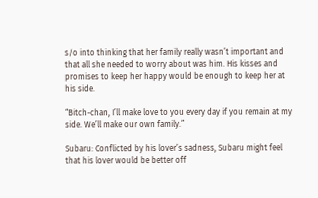s/o into thinking that her family really wasn’t important and that all she needed to worry about was him. His kisses and promises to keep her happy would be enough to keep her at his side.

“Bitch-chan, I’ll make love to you every day if you remain at my side. We’ll make our own family.”

Subaru: Conflicted by his lover’s sadness, Subaru might feel that his lover would be better off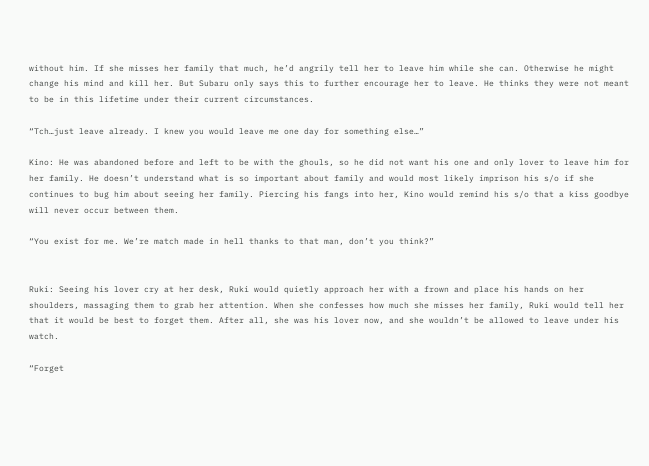without him. If she misses her family that much, he’d angrily tell her to leave him while she can. Otherwise he might change his mind and kill her. But Subaru only says this to further encourage her to leave. He thinks they were not meant to be in this lifetime under their current circumstances.

“Tch…just leave already. I knew you would leave me one day for something else…”

Kino: He was abandoned before and left to be with the ghouls, so he did not want his one and only lover to leave him for her family. He doesn’t understand what is so important about family and would most likely imprison his s/o if she continues to bug him about seeing her family. Piercing his fangs into her, Kino would remind his s/o that a kiss goodbye will never occur between them.

“You exist for me. We’re match made in hell thanks to that man, don’t you think?”


Ruki: Seeing his lover cry at her desk, Ruki would quietly approach her with a frown and place his hands on her shoulders, massaging them to grab her attention. When she confesses how much she misses her family, Ruki would tell her that it would be best to forget them. After all, she was his lover now, and she wouldn’t be allowed to leave under his watch.

“Forget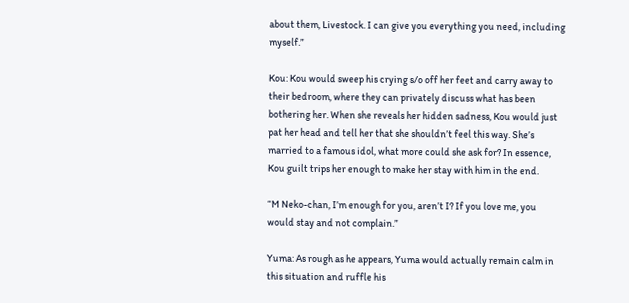about them, Livestock. I can give you everything you need, including myself.”

Kou: Kou would sweep his crying s/o off her feet and carry away to their bedroom, where they can privately discuss what has been bothering her. When she reveals her hidden sadness, Kou would just pat her head and tell her that she shouldn’t feel this way. She’s married to a famous idol, what more could she ask for? In essence, Kou guilt trips her enough to make her stay with him in the end.

“M Neko-chan, I’m enough for you, aren’t I? If you love me, you would stay and not complain.”

Yuma: As rough as he appears, Yuma would actually remain calm in this situation and ruffle his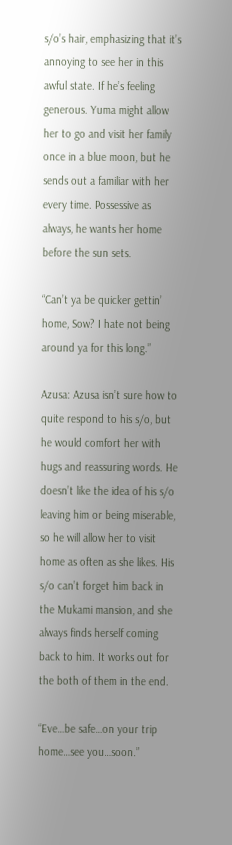s/o’s hair, emphasizing that it’s annoying to see her in this awful state. If he’s feeling generous. Yuma might allow her to go and visit her family once in a blue moon, but he sends out a familiar with her every time. Possessive as always, he wants her home before the sun sets.

“Can’t ya be quicker gettin’ home, Sow? I hate not being around ya for this long.”

Azusa: Azusa isn’t sure how to quite respond to his s/o, but he would comfort her with hugs and reassuring words. He doesn’t like the idea of his s/o leaving him or being miserable, so he will allow her to visit home as often as she likes. His s/o can’t forget him back in the Mukami mansion, and she always finds herself coming back to him. It works out for the both of them in the end.

“Eve…be safe…on your trip home…see you…soon.”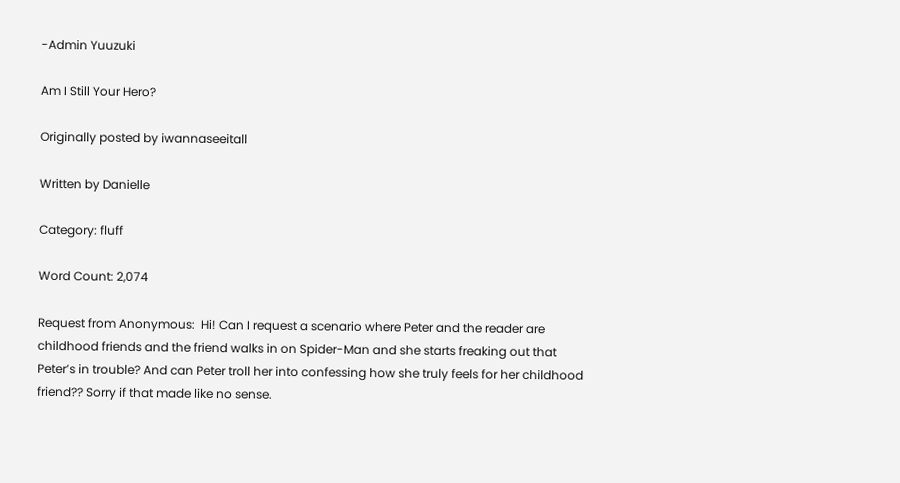-Admin Yuuzuki

Am I Still Your Hero?

Originally posted by iwannaseeitall

Written by Danielle

Category: fluff

Word Count: 2,074

Request from Anonymous:  Hi! Can I request a scenario where Peter and the reader are childhood friends and the friend walks in on Spider-Man and she starts freaking out that Peter’s in trouble? And can Peter troll her into confessing how she truly feels for her childhood friend?? Sorry if that made like no sense.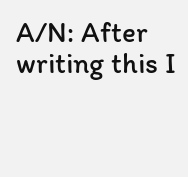A/N: After writing this I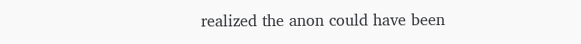realized the anon could have been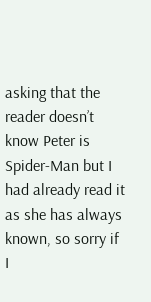asking that the reader doesn’t know Peter is Spider-Man but I had already read it as she has always known, so sorry if I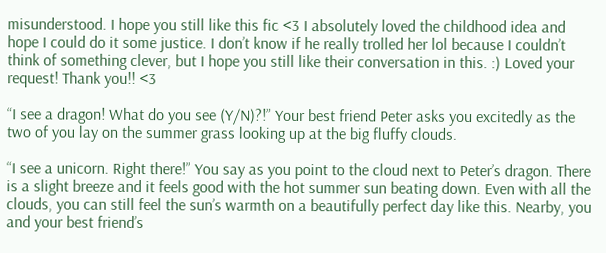misunderstood. I hope you still like this fic <3 I absolutely loved the childhood idea and hope I could do it some justice. I don’t know if he really trolled her lol because I couldn’t think of something clever, but I hope you still like their conversation in this. :) Loved your request! Thank you!! <3

“I see a dragon! What do you see (Y/N)?!” Your best friend Peter asks you excitedly as the two of you lay on the summer grass looking up at the big fluffy clouds.

“I see a unicorn. Right there!” You say as you point to the cloud next to Peter’s dragon. There is a slight breeze and it feels good with the hot summer sun beating down. Even with all the clouds, you can still feel the sun’s warmth on a beautifully perfect day like this. Nearby, you and your best friend’s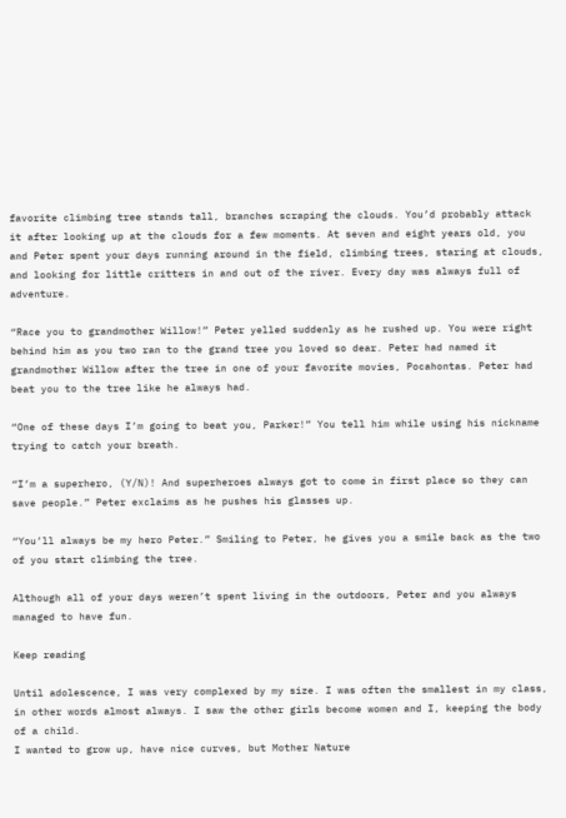favorite climbing tree stands tall, branches scraping the clouds. You’d probably attack it after looking up at the clouds for a few moments. At seven and eight years old, you and Peter spent your days running around in the field, climbing trees, staring at clouds, and looking for little critters in and out of the river. Every day was always full of adventure.

“Race you to grandmother Willow!” Peter yelled suddenly as he rushed up. You were right behind him as you two ran to the grand tree you loved so dear. Peter had named it grandmother Willow after the tree in one of your favorite movies, Pocahontas. Peter had beat you to the tree like he always had.

“One of these days I’m going to beat you, Parker!” You tell him while using his nickname trying to catch your breath.

“I’m a superhero, (Y/N)! And superheroes always got to come in first place so they can save people.” Peter exclaims as he pushes his glasses up.

“You’ll always be my hero Peter.” Smiling to Peter, he gives you a smile back as the two of you start climbing the tree.

Although all of your days weren’t spent living in the outdoors, Peter and you always managed to have fun.

Keep reading

Until adolescence, I was very complexed by my size. I was often the smallest in my class, in other words almost always. I saw the other girls become women and I, keeping the body of a child.
I wanted to grow up, have nice curves, but Mother Nature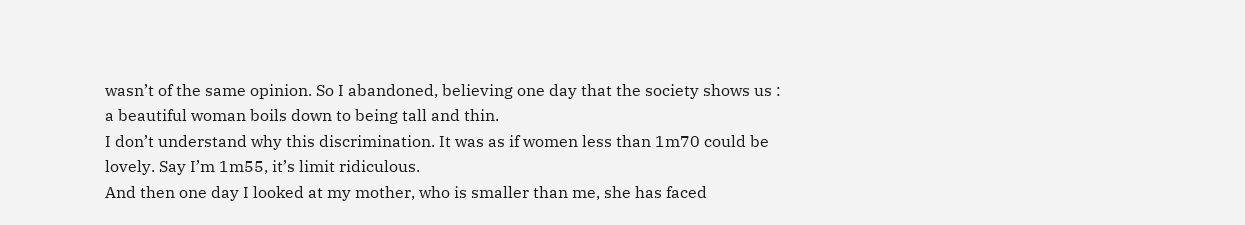wasn’t of the same opinion. So I abandoned, believing one day that the society shows us : a beautiful woman boils down to being tall and thin.
I don’t understand why this discrimination. It was as if women less than 1m70 could be lovely. Say I’m 1m55, it’s limit ridiculous.
And then one day I looked at my mother, who is smaller than me, she has faced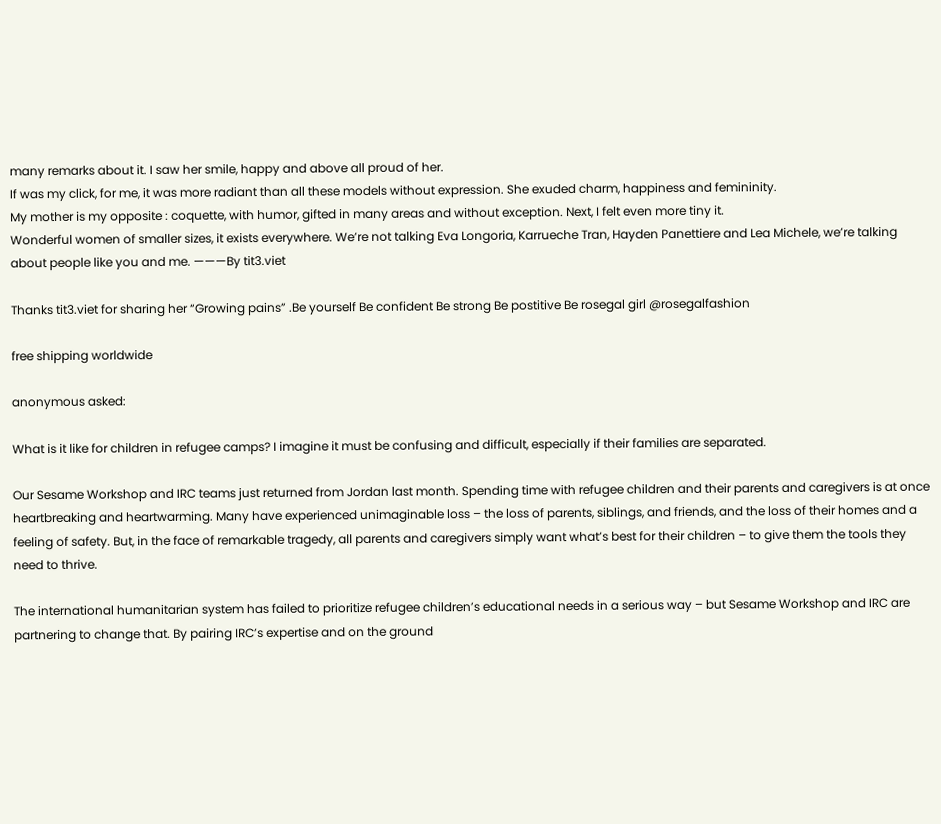many remarks about it. I saw her smile, happy and above all proud of her.
If was my click, for me, it was more radiant than all these models without expression. She exuded charm, happiness and femininity.
My mother is my opposite : coquette, with humor, gifted in many areas and without exception. Next, I felt even more tiny it.
Wonderful women of smaller sizes, it exists everywhere. We’re not talking Eva Longoria, Karrueche Tran, Hayden Panettiere and Lea Michele, we’re talking about people like you and me. ———By tit3.viet

Thanks tit3.viet for sharing her “Growing pains” .Be yourself Be confident Be strong Be postitive Be rosegal girl @rosegalfashion

free shipping worldwide

anonymous asked:

What is it like for children in refugee camps? I imagine it must be confusing and difficult, especially if their families are separated.

Our Sesame Workshop and IRC teams just returned from Jordan last month. Spending time with refugee children and their parents and caregivers is at once heartbreaking and heartwarming. Many have experienced unimaginable loss – the loss of parents, siblings, and friends, and the loss of their homes and a feeling of safety. But, in the face of remarkable tragedy, all parents and caregivers simply want what’s best for their children – to give them the tools they need to thrive.

The international humanitarian system has failed to prioritize refugee children’s educational needs in a serious way – but Sesame Workshop and IRC are partnering to change that. By pairing IRC’s expertise and on the ground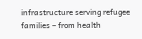infrastructure serving refugee families – from health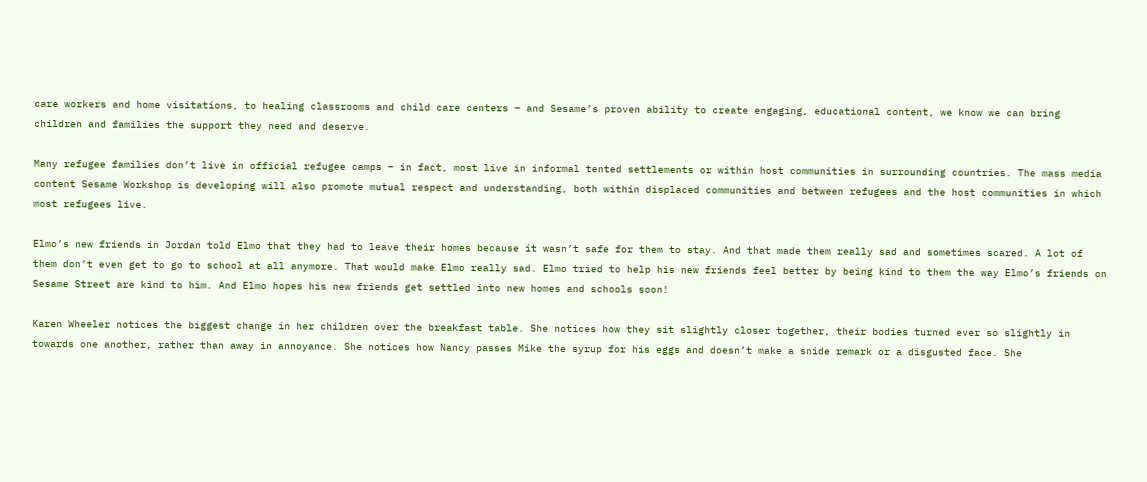care workers and home visitations, to healing classrooms and child care centers – and Sesame’s proven ability to create engaging, educational content, we know we can bring children and families the support they need and deserve.

Many refugee families don’t live in official refugee camps – in fact, most live in informal tented settlements or within host communities in surrounding countries. The mass media content Sesame Workshop is developing will also promote mutual respect and understanding, both within displaced communities and between refugees and the host communities in which most refugees live.

Elmo’s new friends in Jordan told Elmo that they had to leave their homes because it wasn’t safe for them to stay. And that made them really sad and sometimes scared. A lot of them don’t even get to go to school at all anymore. That would make Elmo really sad. Elmo tried to help his new friends feel better by being kind to them the way Elmo’s friends on Sesame Street are kind to him. And Elmo hopes his new friends get settled into new homes and schools soon!

Karen Wheeler notices the biggest change in her children over the breakfast table. She notices how they sit slightly closer together, their bodies turned ever so slightly in towards one another, rather than away in annoyance. She notices how Nancy passes Mike the syrup for his eggs and doesn’t make a snide remark or a disgusted face. She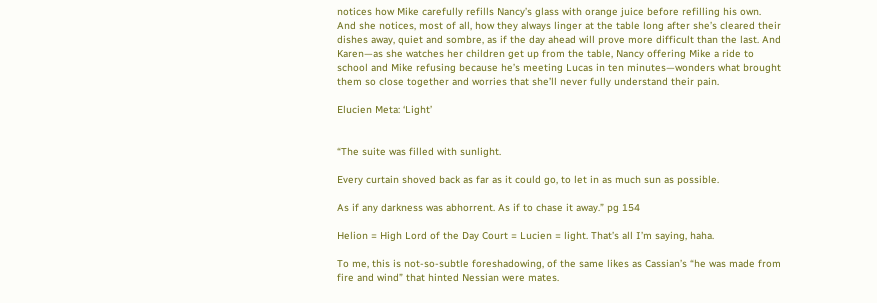notices how Mike carefully refills Nancy’s glass with orange juice before refilling his own. And she notices, most of all, how they always linger at the table long after she’s cleared their dishes away, quiet and sombre, as if the day ahead will prove more difficult than the last. And Karen—as she watches her children get up from the table, Nancy offering Mike a ride to school and Mike refusing because he’s meeting Lucas in ten minutes—wonders what brought them so close together and worries that she’ll never fully understand their pain.

Elucien Meta: ‘Light’


“The suite was filled with sunlight.

Every curtain shoved back as far as it could go, to let in as much sun as possible.

As if any darkness was abhorrent. As if to chase it away.” pg 154

Helion = High Lord of the Day Court = Lucien = light. That’s all I’m saying, haha.

To me, this is not-so-subtle foreshadowing, of the same likes as Cassian’s “he was made from fire and wind” that hinted Nessian were mates.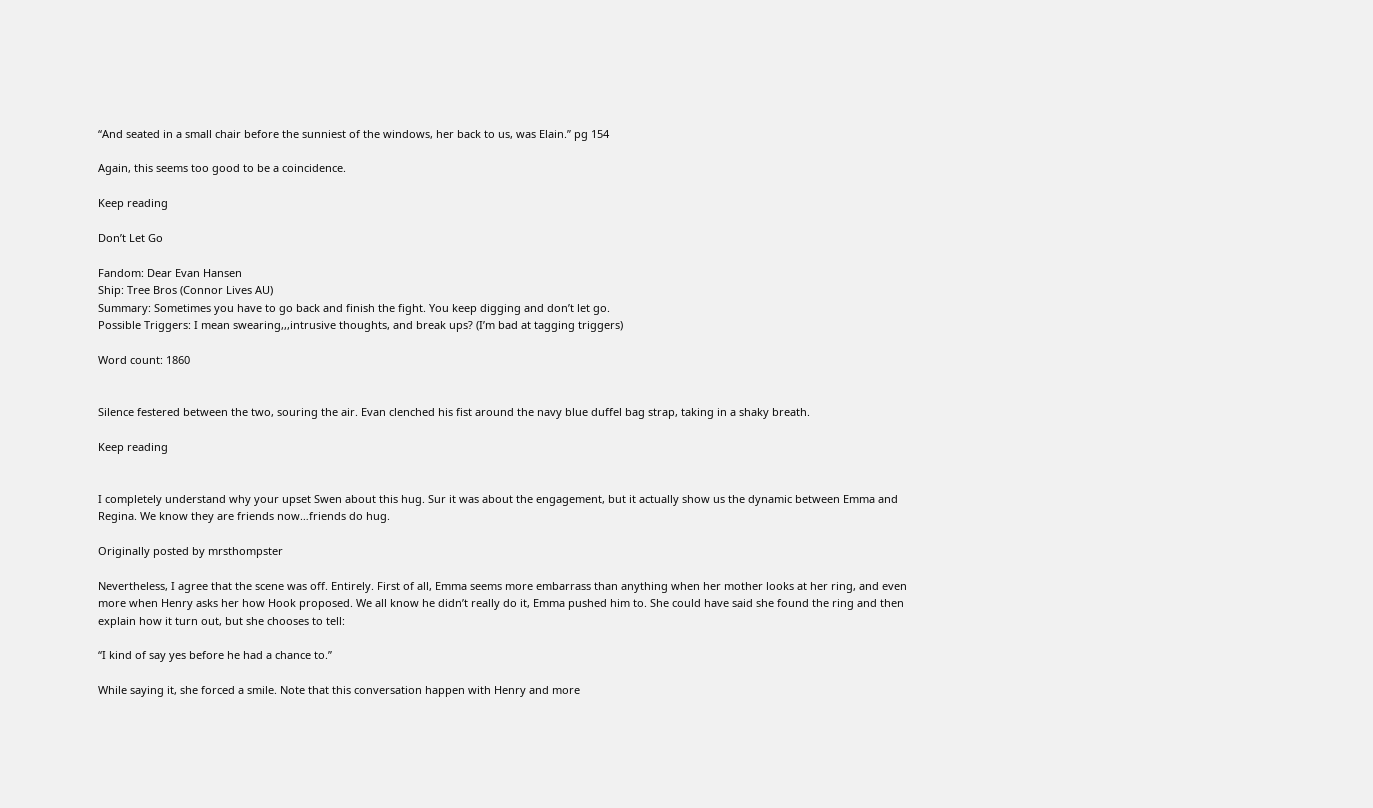“And seated in a small chair before the sunniest of the windows, her back to us, was Elain.” pg 154

Again, this seems too good to be a coincidence.

Keep reading

Don’t Let Go

Fandom: Dear Evan Hansen
Ship: Tree Bros (Connor Lives AU)
Summary: Sometimes you have to go back and finish the fight. You keep digging and don’t let go.
Possible Triggers: I mean swearing,,,intrusive thoughts, and break ups? (I’m bad at tagging triggers)

Word count: 1860


Silence festered between the two, souring the air. Evan clenched his fist around the navy blue duffel bag strap, taking in a shaky breath.

Keep reading


I completely understand why your upset Swen about this hug. Sur it was about the engagement, but it actually show us the dynamic between Emma and Regina. We know they are friends now…friends do hug.

Originally posted by mrsthompster

Nevertheless, I agree that the scene was off. Entirely. First of all, Emma seems more embarrass than anything when her mother looks at her ring, and even more when Henry asks her how Hook proposed. We all know he didn’t really do it, Emma pushed him to. She could have said she found the ring and then explain how it turn out, but she chooses to tell:

“I kind of say yes before he had a chance to.”

While saying it, she forced a smile. Note that this conversation happen with Henry and more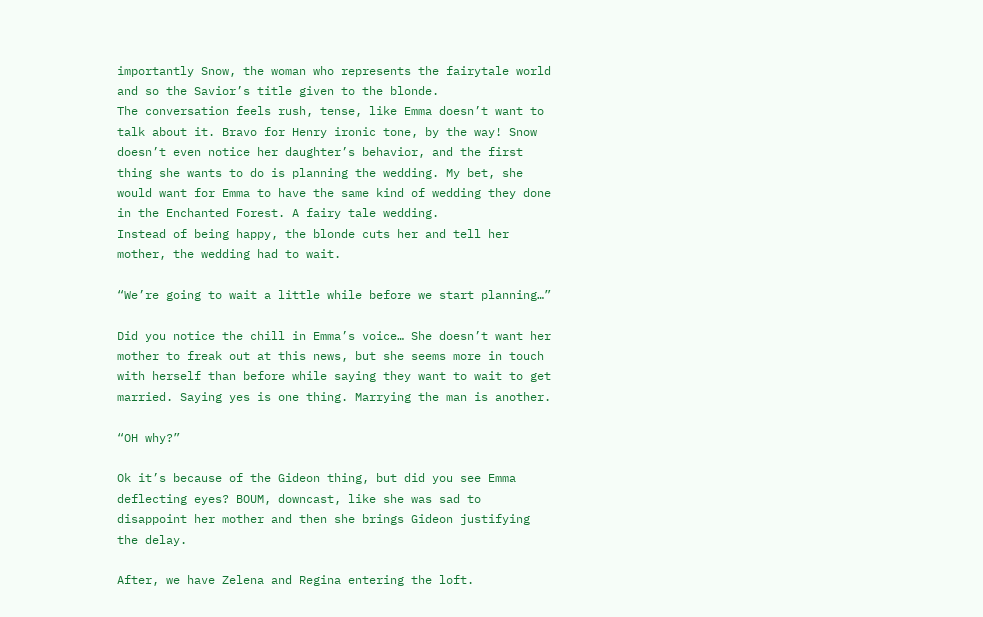importantly Snow, the woman who represents the fairytale world and so the Savior’s title given to the blonde.
The conversation feels rush, tense, like Emma doesn’t want to talk about it. Bravo for Henry ironic tone, by the way! Snow doesn’t even notice her daughter’s behavior, and the first thing she wants to do is planning the wedding. My bet, she would want for Emma to have the same kind of wedding they done in the Enchanted Forest. A fairy tale wedding.
Instead of being happy, the blonde cuts her and tell her mother, the wedding had to wait.

“We’re going to wait a little while before we start planning…”

Did you notice the chill in Emma’s voice… She doesn’t want her mother to freak out at this news, but she seems more in touch with herself than before while saying they want to wait to get married. Saying yes is one thing. Marrying the man is another.

“OH why?”

Ok it’s because of the Gideon thing, but did you see Emma deflecting eyes? BOUM, downcast, like she was sad to disappoint her mother and then she brings Gideon justifying the delay.

After, we have Zelena and Regina entering the loft.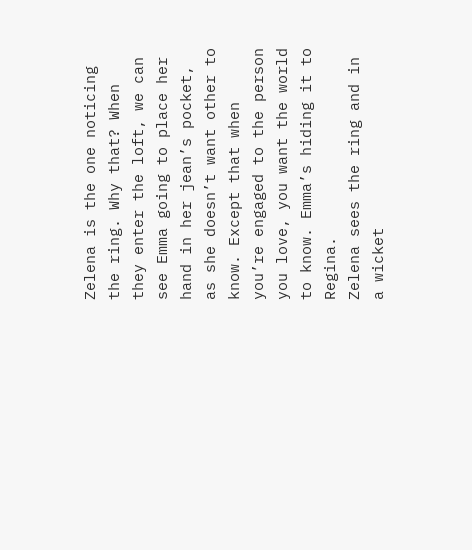Zelena is the one noticing the ring. Why that? When they enter the loft, we can see Emma going to place her hand in her jean’s pocket, as she doesn’t want other to know. Except that when you’re engaged to the person you love, you want the world to know. Emma’s hiding it to Regina.
Zelena sees the ring and in a wicket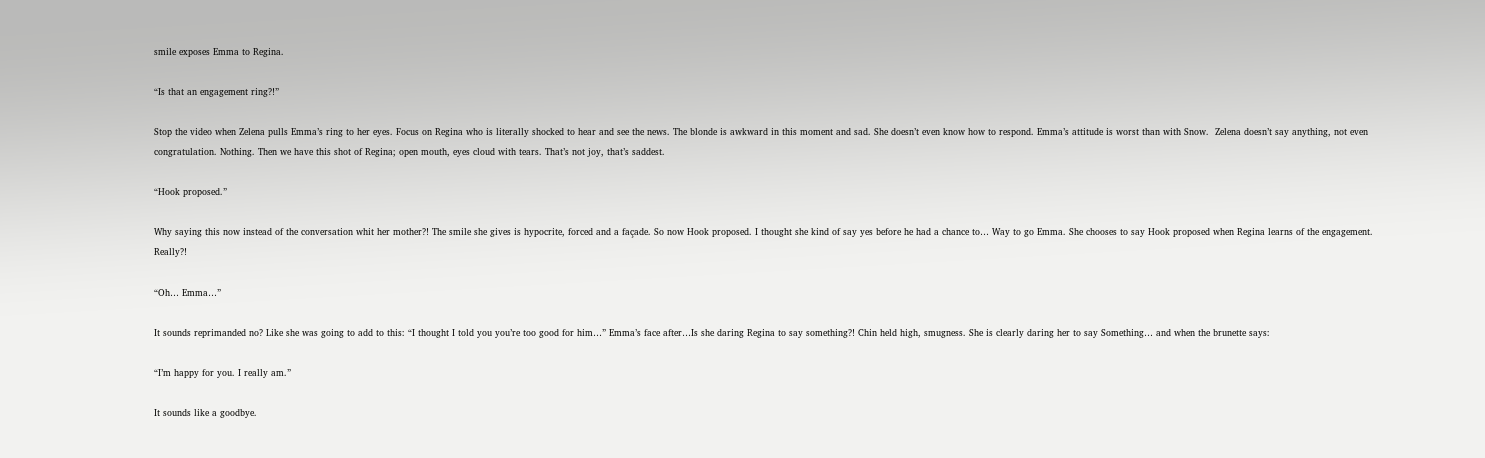smile exposes Emma to Regina.

“Is that an engagement ring?!”

Stop the video when Zelena pulls Emma’s ring to her eyes. Focus on Regina who is literally shocked to hear and see the news. The blonde is awkward in this moment and sad. She doesn’t even know how to respond. Emma’s attitude is worst than with Snow.  Zelena doesn’t say anything, not even congratulation. Nothing. Then we have this shot of Regina; open mouth, eyes cloud with tears. That’s not joy, that’s saddest.

“Hook proposed.”

Why saying this now instead of the conversation whit her mother?! The smile she gives is hypocrite, forced and a façade. So now Hook proposed. I thought she kind of say yes before he had a chance to… Way to go Emma. She chooses to say Hook proposed when Regina learns of the engagement. Really?!

“Oh… Emma…”

It sounds reprimanded no? Like she was going to add to this: “I thought I told you you’re too good for him…” Emma’s face after…Is she daring Regina to say something?! Chin held high, smugness. She is clearly daring her to say Something… and when the brunette says:

“I’m happy for you. I really am.”

It sounds like a goodbye.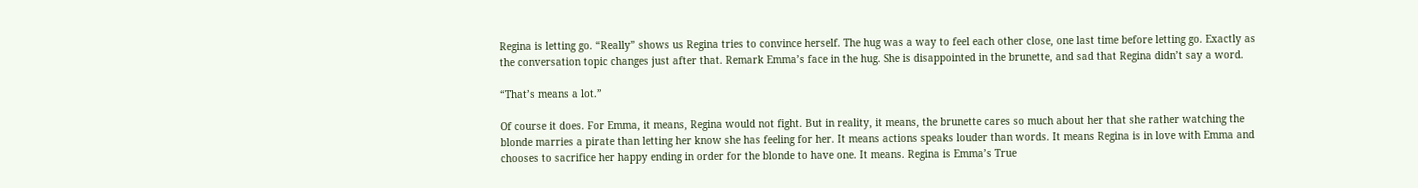Regina is letting go. “Really” shows us Regina tries to convince herself. The hug was a way to feel each other close, one last time before letting go. Exactly as the conversation topic changes just after that. Remark Emma’s face in the hug. She is disappointed in the brunette, and sad that Regina didn’t say a word.

“That’s means a lot.”

Of course it does. For Emma, it means, Regina would not fight. But in reality, it means, the brunette cares so much about her that she rather watching the blonde marries a pirate than letting her know she has feeling for her. It means actions speaks louder than words. It means Regina is in love with Emma and chooses to sacrifice her happy ending in order for the blonde to have one. It means. Regina is Emma’s True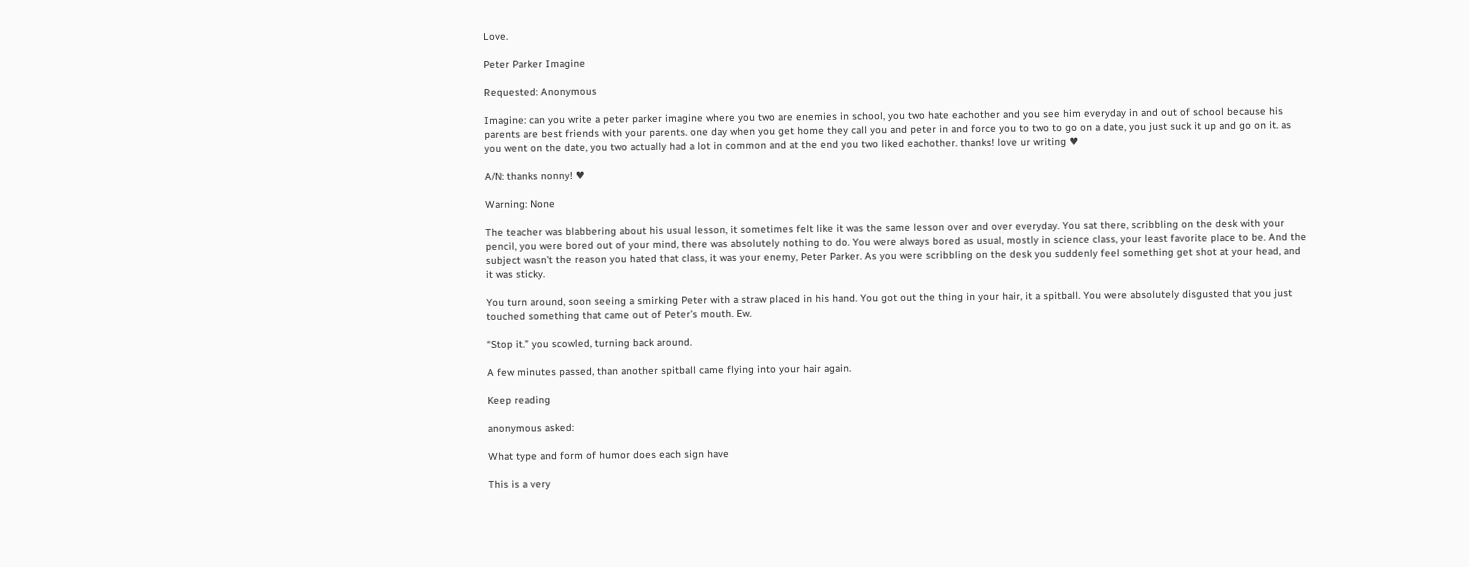Love.

Peter Parker Imagine

Requested: Anonymous

Imagine: can you write a peter parker imagine where you two are enemies in school, you two hate eachother and you see him everyday in and out of school because his parents are best friends with your parents. one day when you get home they call you and peter in and force you to two to go on a date, you just suck it up and go on it. as you went on the date, you two actually had a lot in common and at the end you two liked eachother. thanks! love ur writing ♥

A/N: thanks nonny! ♥

Warning: None

The teacher was blabbering about his usual lesson, it sometimes felt like it was the same lesson over and over everyday. You sat there, scribbling on the desk with your pencil, you were bored out of your mind, there was absolutely nothing to do. You were always bored as usual, mostly in science class, your least favorite place to be. And the subject wasn’t the reason you hated that class, it was your enemy, Peter Parker. As you were scribbling on the desk you suddenly feel something get shot at your head, and it was sticky.

You turn around, soon seeing a smirking Peter with a straw placed in his hand. You got out the thing in your hair, it a spitball. You were absolutely disgusted that you just touched something that came out of Peter’s mouth. Ew.

“Stop it.” you scowled, turning back around.

A few minutes passed, than another spitball came flying into your hair again.

Keep reading

anonymous asked:

What type and form of humor does each sign have

This is a very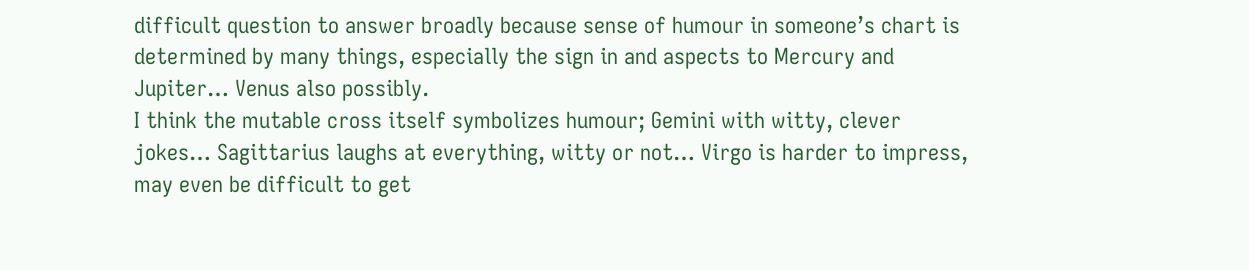difficult question to answer broadly because sense of humour in someone’s chart is determined by many things, especially the sign in and aspects to Mercury and Jupiter… Venus also possibly.
I think the mutable cross itself symbolizes humour; Gemini with witty, clever jokes… Sagittarius laughs at everything, witty or not… Virgo is harder to impress, may even be difficult to get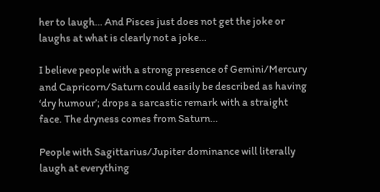her to laugh… And Pisces just does not get the joke or laughs at what is clearly not a joke…

I believe people with a strong presence of Gemini/Mercury and Capricorn/Saturn could easily be described as having ‘dry humour’; drops a sarcastic remark with a straight face. The dryness comes from Saturn…

People with Sagittarius/Jupiter dominance will literally laugh at everything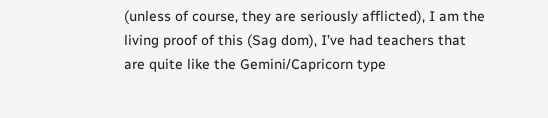(unless of course, they are seriously afflicted), I am the living proof of this (Sag dom), I’ve had teachers that are quite like the Gemini/Capricorn type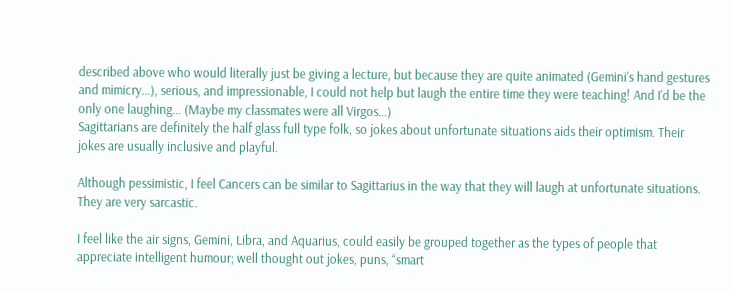described above who would literally just be giving a lecture, but because they are quite animated (Gemini’s hand gestures and mimicry…), serious, and impressionable, I could not help but laugh the entire time they were teaching! And I’d be the only one laughing… (Maybe my classmates were all Virgos…)
Sagittarians are definitely the half glass full type folk, so jokes about unfortunate situations aids their optimism. Their jokes are usually inclusive and playful.

Although pessimistic, I feel Cancers can be similar to Sagittarius in the way that they will laugh at unfortunate situations. They are very sarcastic.

I feel like the air signs, Gemini, Libra, and Aquarius, could easily be grouped together as the types of people that appreciate intelligent humour; well thought out jokes, puns, “smart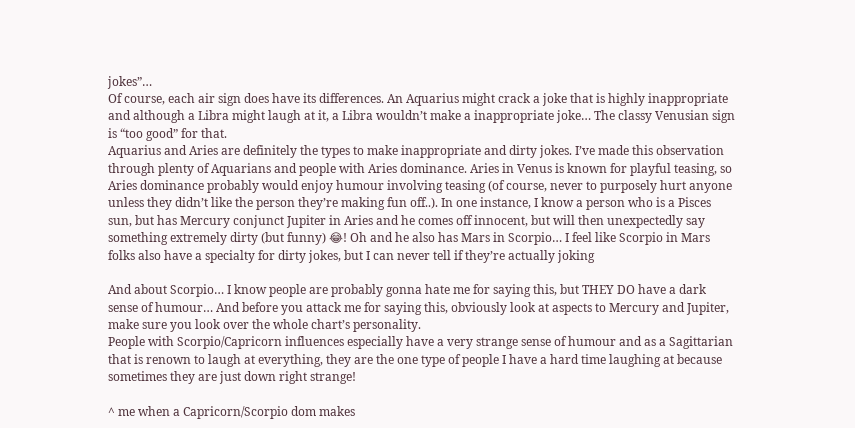jokes”…
Of course, each air sign does have its differences. An Aquarius might crack a joke that is highly inappropriate and although a Libra might laugh at it, a Libra wouldn’t make a inappropriate joke… The classy Venusian sign is “too good” for that.
Aquarius and Aries are definitely the types to make inappropriate and dirty jokes. I’ve made this observation through plenty of Aquarians and people with Aries dominance. Aries in Venus is known for playful teasing, so Aries dominance probably would enjoy humour involving teasing (of course, never to purposely hurt anyone unless they didn’t like the person they’re making fun off..). In one instance, I know a person who is a Pisces sun, but has Mercury conjunct Jupiter in Aries and he comes off innocent, but will then unexpectedly say something extremely dirty (but funny) 😂! Oh and he also has Mars in Scorpio… I feel like Scorpio in Mars folks also have a specialty for dirty jokes, but I can never tell if they’re actually joking

And about Scorpio… I know people are probably gonna hate me for saying this, but THEY DO have a dark sense of humour… And before you attack me for saying this, obviously look at aspects to Mercury and Jupiter, make sure you look over the whole chart’s personality.
People with Scorpio/Capricorn influences especially have a very strange sense of humour and as a Sagittarian that is renown to laugh at everything, they are the one type of people I have a hard time laughing at because sometimes they are just down right strange!

^ me when a Capricorn/Scorpio dom makes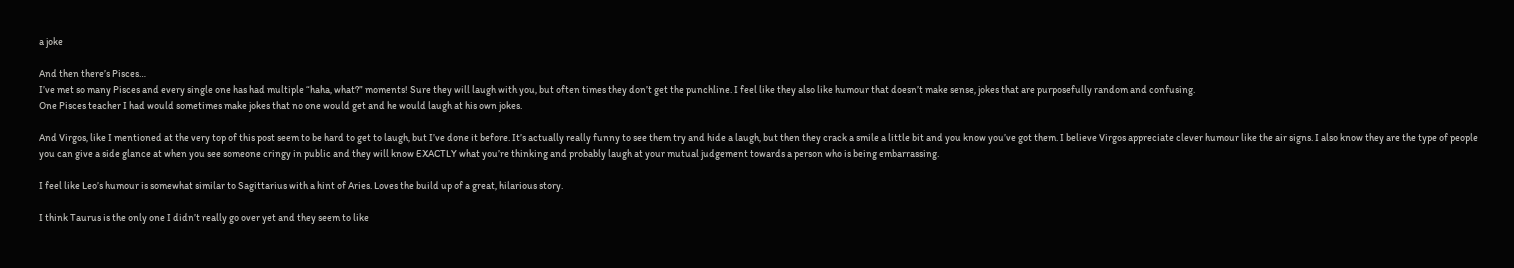a joke

And then there’s Pisces…
I’ve met so many Pisces and every single one has had multiple “haha, what?” moments! Sure they will laugh with you, but often times they don’t get the punchline. I feel like they also like humour that doesn’t make sense, jokes that are purposefully random and confusing.
One Pisces teacher I had would sometimes make jokes that no one would get and he would laugh at his own jokes.

And Virgos, like I mentioned at the very top of this post seem to be hard to get to laugh, but I’ve done it before. It’s actually really funny to see them try and hide a laugh, but then they crack a smile a little bit and you know you’ve got them. I believe Virgos appreciate clever humour like the air signs. I also know they are the type of people you can give a side glance at when you see someone cringy in public and they will know EXACTLY what you’re thinking and probably laugh at your mutual judgement towards a person who is being embarrassing.

I feel like Leo’s humour is somewhat similar to Sagittarius with a hint of Aries. Loves the build up of a great, hilarious story.

I think Taurus is the only one I didn’t really go over yet and they seem to like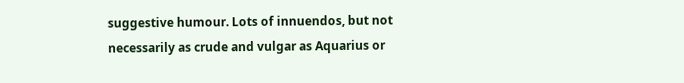suggestive humour. Lots of innuendos, but not necessarily as crude and vulgar as Aquarius or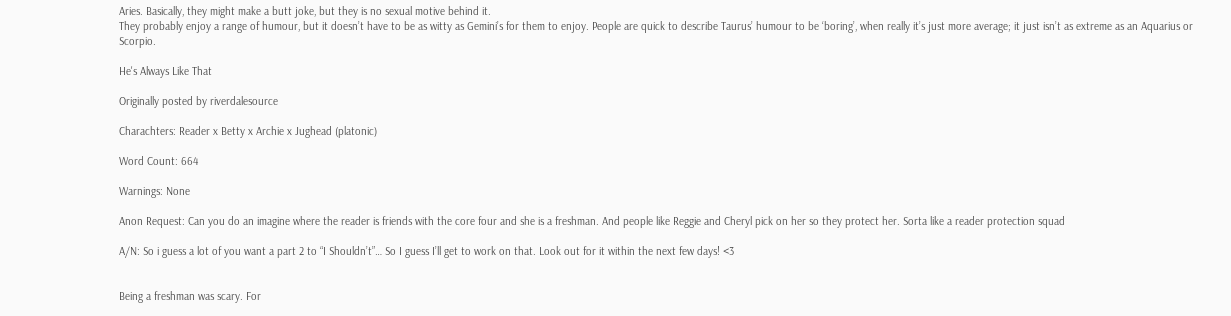Aries. Basically, they might make a butt joke, but they is no sexual motive behind it.
They probably enjoy a range of humour, but it doesn’t have to be as witty as Gemini’s for them to enjoy. People are quick to describe Taurus’ humour to be ‘boring’, when really it’s just more average; it just isn’t as extreme as an Aquarius or Scorpio.

He's Always Like That

Originally posted by riverdalesource

Charachters: Reader x Betty x Archie x Jughead (platonic)

Word Count: 664

Warnings: None

Anon Request: Can you do an imagine where the reader is friends with the core four and she is a freshman. And people like Reggie and Cheryl pick on her so they protect her. Sorta like a reader protection squad

A/N: So i guess a lot of you want a part 2 to “I Shouldn’t”… So I guess I’ll get to work on that. Look out for it within the next few days! <3


Being a freshman was scary. For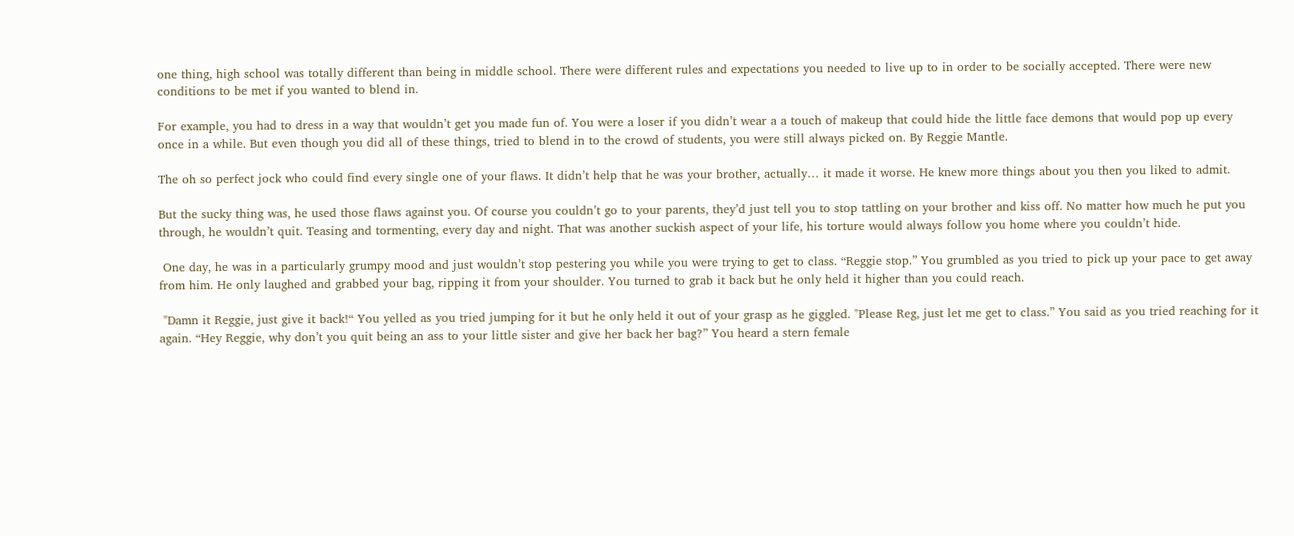one thing, high school was totally different than being in middle school. There were different rules and expectations you needed to live up to in order to be socially accepted. There were new conditions to be met if you wanted to blend in.

For example, you had to dress in a way that wouldn’t get you made fun of. You were a loser if you didn’t wear a a touch of makeup that could hide the little face demons that would pop up every once in a while. But even though you did all of these things, tried to blend in to the crowd of students, you were still always picked on. By Reggie Mantle.

The oh so perfect jock who could find every single one of your flaws. It didn’t help that he was your brother, actually… it made it worse. He knew more things about you then you liked to admit.

But the sucky thing was, he used those flaws against you. Of course you couldn’t go to your parents, they’d just tell you to stop tattling on your brother and kiss off. No matter how much he put you through, he wouldn’t quit. Teasing and tormenting, every day and night. That was another suckish aspect of your life, his torture would always follow you home where you couldn’t hide.

 One day, he was in a particularly grumpy mood and just wouldn’t stop pestering you while you were trying to get to class. “Reggie stop.” You grumbled as you tried to pick up your pace to get away from him. He only laughed and grabbed your bag, ripping it from your shoulder. You turned to grab it back but he only held it higher than you could reach.

 "Damn it Reggie, just give it back!“ You yelled as you tried jumping for it but he only held it out of your grasp as he giggled. "Please Reg, just let me get to class.” You said as you tried reaching for it again. “Hey Reggie, why don’t you quit being an ass to your little sister and give her back her bag?” You heard a stern female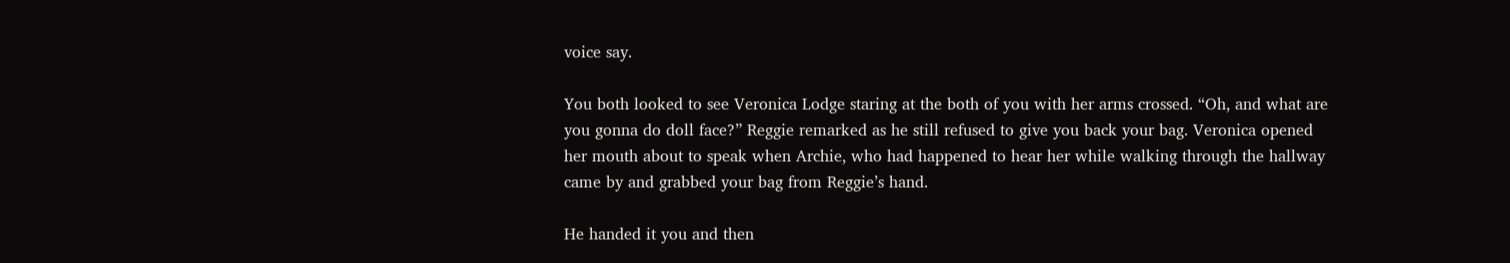voice say.

You both looked to see Veronica Lodge staring at the both of you with her arms crossed. “Oh, and what are you gonna do doll face?” Reggie remarked as he still refused to give you back your bag. Veronica opened her mouth about to speak when Archie, who had happened to hear her while walking through the hallway came by and grabbed your bag from Reggie’s hand.

He handed it you and then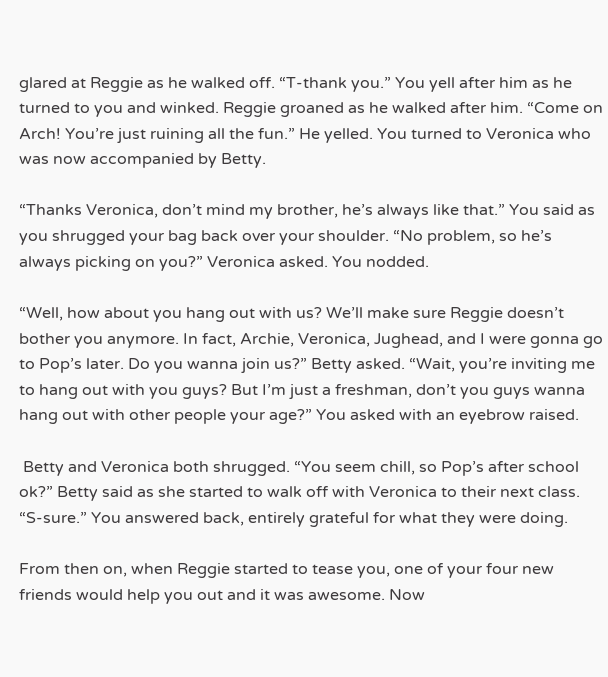glared at Reggie as he walked off. “T-thank you.” You yell after him as he turned to you and winked. Reggie groaned as he walked after him. “Come on Arch! You’re just ruining all the fun.” He yelled. You turned to Veronica who was now accompanied by Betty.

“Thanks Veronica, don’t mind my brother, he’s always like that.” You said as you shrugged your bag back over your shoulder. “No problem, so he’s always picking on you?” Veronica asked. You nodded.

“Well, how about you hang out with us? We’ll make sure Reggie doesn’t bother you anymore. In fact, Archie, Veronica, Jughead, and I were gonna go to Pop’s later. Do you wanna join us?” Betty asked. “Wait, you’re inviting me to hang out with you guys? But I’m just a freshman, don’t you guys wanna hang out with other people your age?” You asked with an eyebrow raised.

 Betty and Veronica both shrugged. “You seem chill, so Pop’s after school ok?” Betty said as she started to walk off with Veronica to their next class. “S-sure.” You answered back, entirely grateful for what they were doing.

From then on, when Reggie started to tease you, one of your four new friends would help you out and it was awesome. Now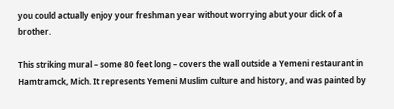you could actually enjoy your freshman year without worrying abut your dick of a brother.

This striking mural – some 80 feet long – covers the wall outside a Yemeni restaurant in Hamtramck, Mich. It represents Yemeni Muslim culture and history, and was painted by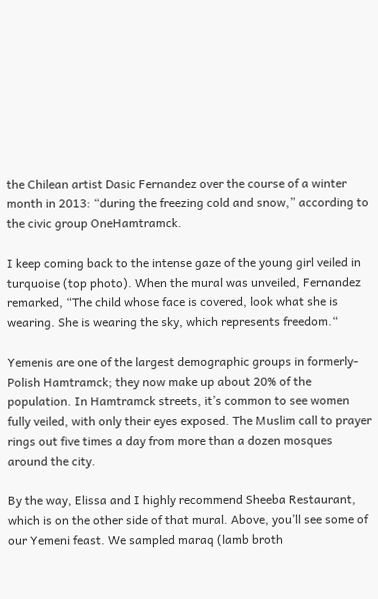the Chilean artist Dasic Fernandez over the course of a winter month in 2013: “during the freezing cold and snow,” according to the civic group OneHamtramck.

I keep coming back to the intense gaze of the young girl veiled in turquoise (top photo). When the mural was unveiled, Fernandez remarked, “The child whose face is covered, look what she is wearing. She is wearing the sky, which represents freedom.“

Yemenis are one of the largest demographic groups in formerly-Polish Hamtramck; they now make up about 20% of the population. In Hamtramck streets, it’s common to see women fully veiled, with only their eyes exposed. The Muslim call to prayer rings out five times a day from more than a dozen mosques around the city.

By the way, Elissa and I highly recommend Sheeba Restaurant, which is on the other side of that mural. Above, you’ll see some of our Yemeni feast. We sampled maraq (lamb broth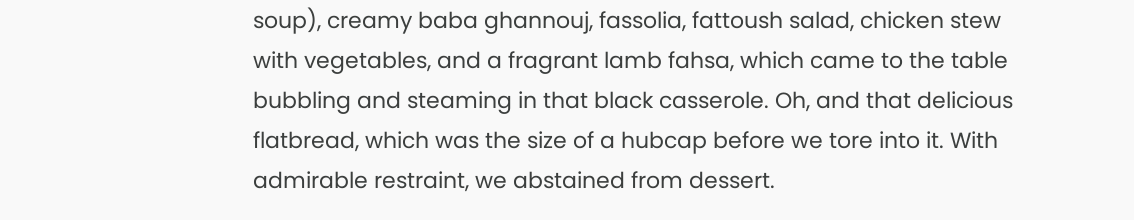soup), creamy baba ghannouj, fassolia, fattoush salad, chicken stew with vegetables, and a fragrant lamb fahsa, which came to the table bubbling and steaming in that black casserole. Oh, and that delicious flatbread, which was the size of a hubcap before we tore into it. With admirable restraint, we abstained from dessert.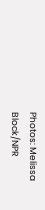Photos: Melissa Block/NPR